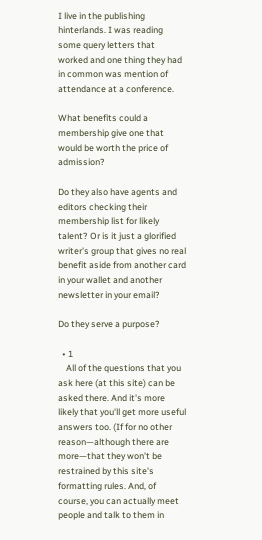I live in the publishing hinterlands. I was reading some query letters that worked and one thing they had in common was mention of attendance at a conference.

What benefits could a membership give one that would be worth the price of admission?

Do they also have agents and editors checking their membership list for likely talent? Or is it just a glorified writer's group that gives no real benefit aside from another card in your wallet and another newsletter in your email?

Do they serve a purpose?

  • 1
    All of the questions that you ask here (at this site) can be asked there. And it's more likely that you'll get more useful answers too. (If for no other reason—although there are more—that they won't be restrained by this site's formatting rules. And, of course, you can actually meet people and talk to them in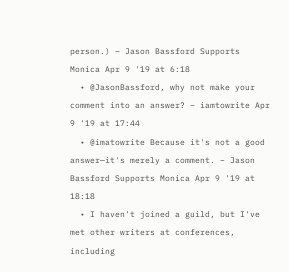person.) – Jason Bassford Supports Monica Apr 9 '19 at 6:18
  • @JasonBassford, why not make your comment into an answer? – iamtowrite Apr 9 '19 at 17:44
  • @imatowrite Because it's not a good answer—it's merely a comment. – Jason Bassford Supports Monica Apr 9 '19 at 18:18
  • I haven't joined a guild, but I've met other writers at conferences, including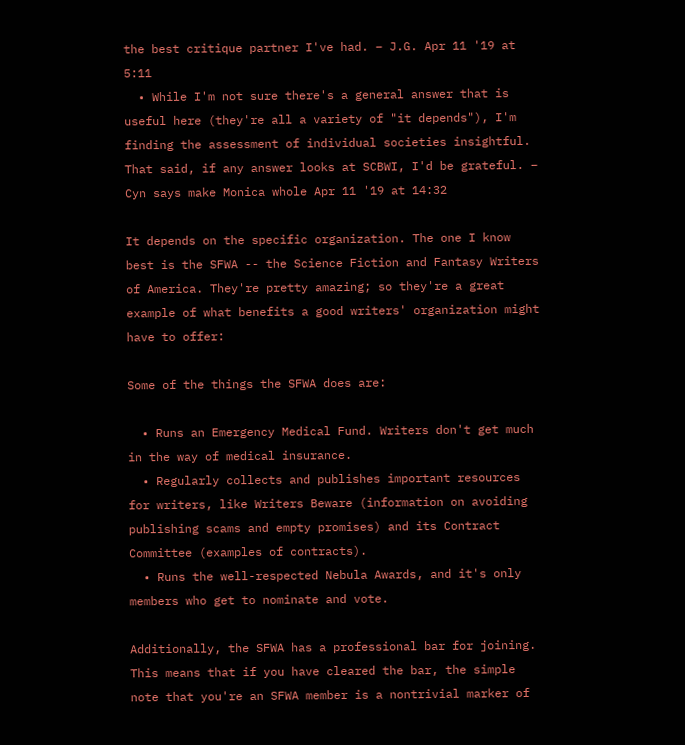the best critique partner I've had. – J.G. Apr 11 '19 at 5:11
  • While I'm not sure there's a general answer that is useful here (they're all a variety of "it depends"), I'm finding the assessment of individual societies insightful. That said, if any answer looks at SCBWI, I'd be grateful. – Cyn says make Monica whole Apr 11 '19 at 14:32

It depends on the specific organization. The one I know best is the SFWA -- the Science Fiction and Fantasy Writers of America. They're pretty amazing; so they're a great example of what benefits a good writers' organization might have to offer:

Some of the things the SFWA does are:

  • Runs an Emergency Medical Fund. Writers don't get much in the way of medical insurance.
  • Regularly collects and publishes important resources for writers, like Writers Beware (information on avoiding publishing scams and empty promises) and its Contract Committee (examples of contracts).
  • Runs the well-respected Nebula Awards, and it's only members who get to nominate and vote.

Additionally, the SFWA has a professional bar for joining. This means that if you have cleared the bar, the simple note that you're an SFWA member is a nontrivial marker of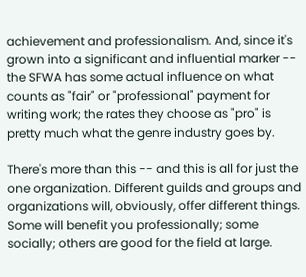achievement and professionalism. And, since it's grown into a significant and influential marker -- the SFWA has some actual influence on what counts as "fair" or "professional" payment for writing work; the rates they choose as "pro" is pretty much what the genre industry goes by.

There's more than this -- and this is all for just the one organization. Different guilds and groups and organizations will, obviously, offer different things. Some will benefit you professionally; some socially; others are good for the field at large.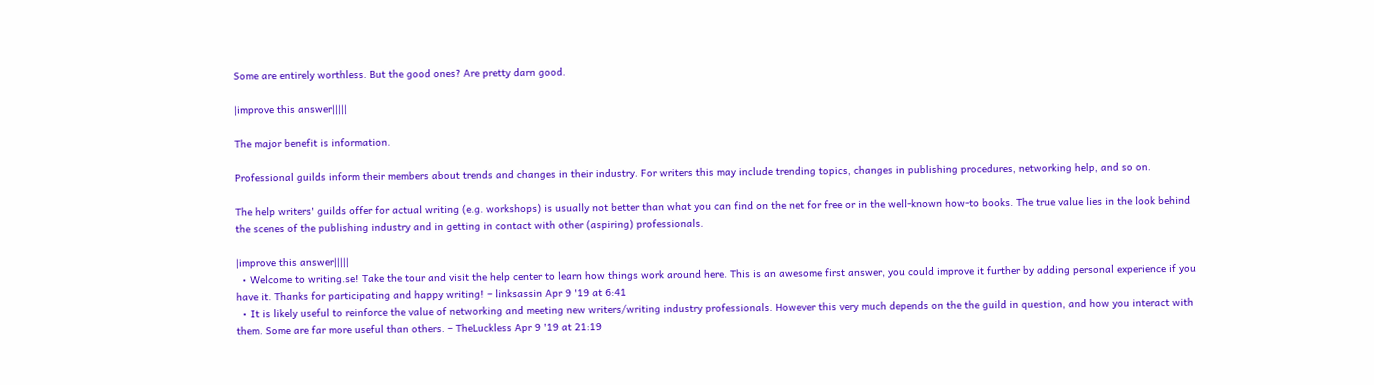Some are entirely worthless. But the good ones? Are pretty darn good.

|improve this answer|||||

The major benefit is information.

Professional guilds inform their members about trends and changes in their industry. For writers this may include trending topics, changes in publishing procedures, networking help, and so on.

The help writers' guilds offer for actual writing (e.g. workshops) is usually not better than what you can find on the net for free or in the well-known how-to books. The true value lies in the look behind the scenes of the publishing industry and in getting in contact with other (aspiring) professionals.

|improve this answer|||||
  • Welcome to writing.se! Take the tour and visit the help center to learn how things work around here. This is an awesome first answer, you could improve it further by adding personal experience if you have it. Thanks for participating and happy writing! – linksassin Apr 9 '19 at 6:41
  • It is likely useful to reinforce the value of networking and meeting new writers/writing industry professionals. However this very much depends on the the guild in question, and how you interact with them. Some are far more useful than others. – TheLuckless Apr 9 '19 at 21:19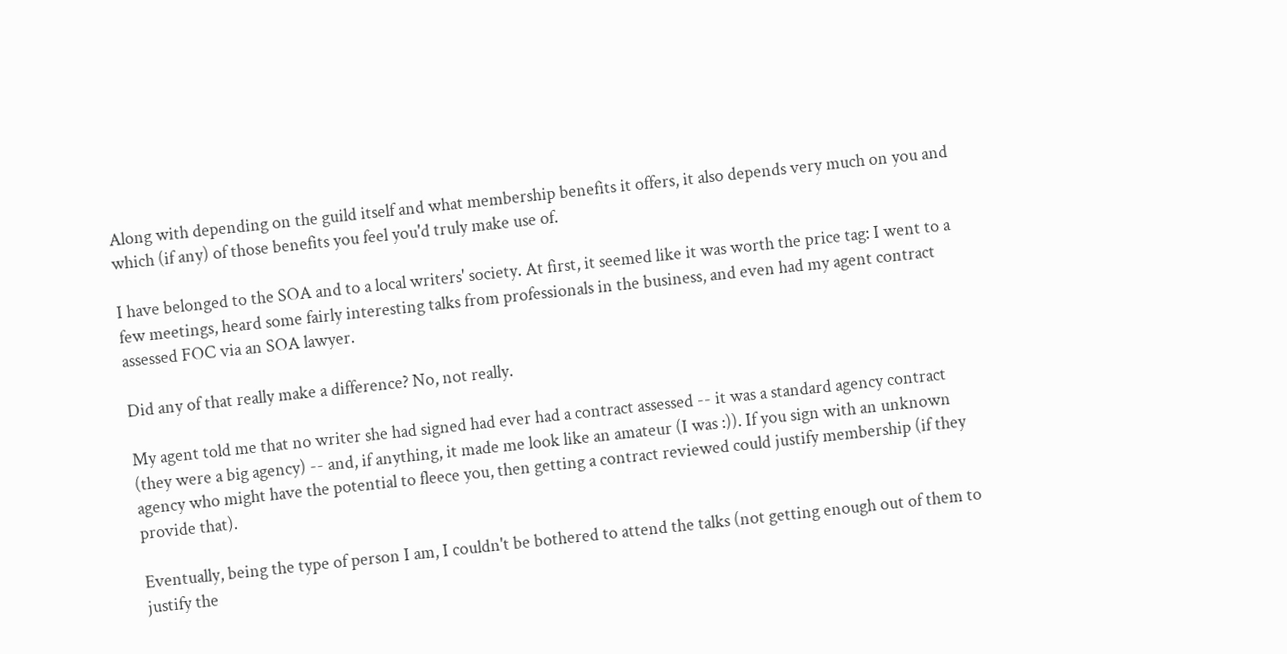Along with depending on the guild itself and what membership benefits it offers, it also depends very much on you and which (if any) of those benefits you feel you'd truly make use of.

I have belonged to the SOA and to a local writers' society. At first, it seemed like it was worth the price tag: I went to a few meetings, heard some fairly interesting talks from professionals in the business, and even had my agent contract assessed FOC via an SOA lawyer.

Did any of that really make a difference? No, not really.

My agent told me that no writer she had signed had ever had a contract assessed -- it was a standard agency contract (they were a big agency) -- and, if anything, it made me look like an amateur (I was :)). If you sign with an unknown agency who might have the potential to fleece you, then getting a contract reviewed could justify membership (if they provide that).

Eventually, being the type of person I am, I couldn't be bothered to attend the talks (not getting enough out of them to justify the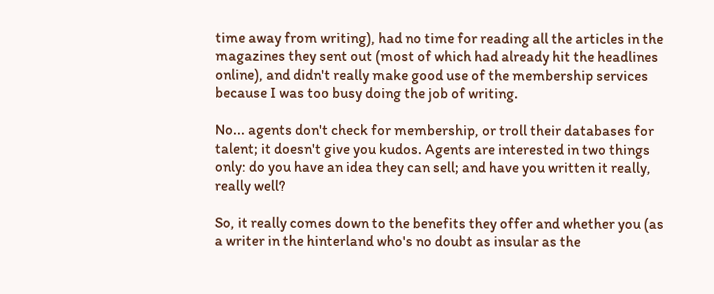time away from writing), had no time for reading all the articles in the magazines they sent out (most of which had already hit the headlines online), and didn't really make good use of the membership services because I was too busy doing the job of writing.

No... agents don't check for membership, or troll their databases for talent; it doesn't give you kudos. Agents are interested in two things only: do you have an idea they can sell; and have you written it really, really well?

So, it really comes down to the benefits they offer and whether you (as a writer in the hinterland who's no doubt as insular as the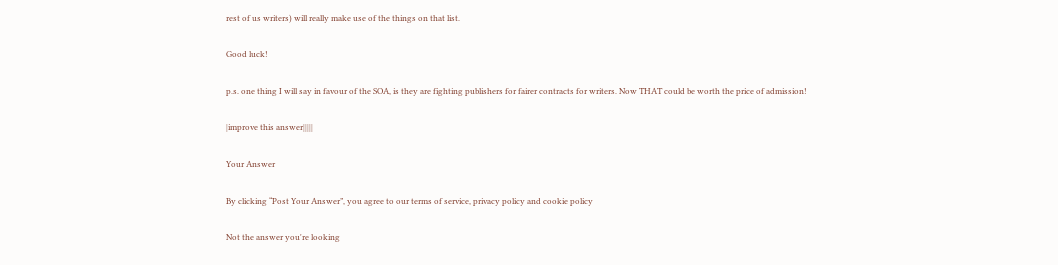rest of us writers) will really make use of the things on that list.

Good luck!

p.s. one thing I will say in favour of the SOA, is they are fighting publishers for fairer contracts for writers. Now THAT could be worth the price of admission!

|improve this answer|||||

Your Answer

By clicking “Post Your Answer”, you agree to our terms of service, privacy policy and cookie policy

Not the answer you're looking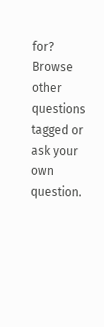for? Browse other questions tagged or ask your own question.